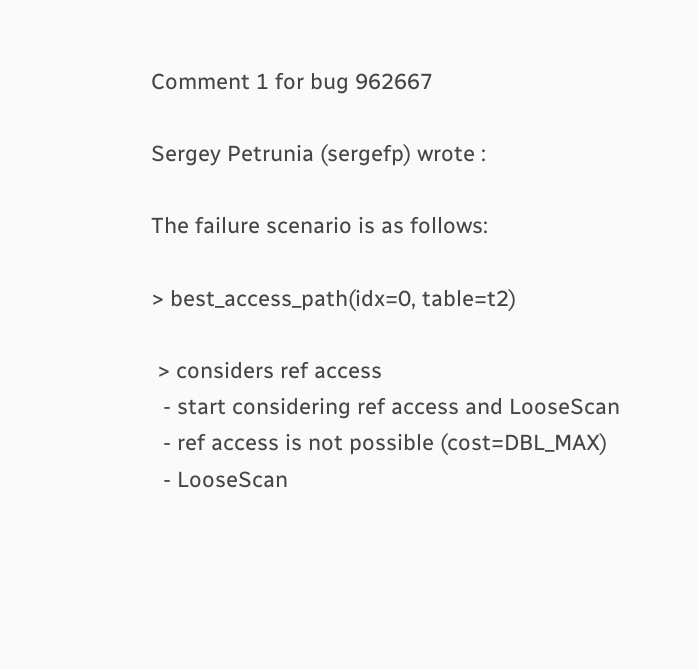Comment 1 for bug 962667

Sergey Petrunia (sergefp) wrote :

The failure scenario is as follows:

> best_access_path(idx=0, table=t2)

 > considers ref access
  - start considering ref access and LooseScan
  - ref access is not possible (cost=DBL_MAX)
  - LooseScan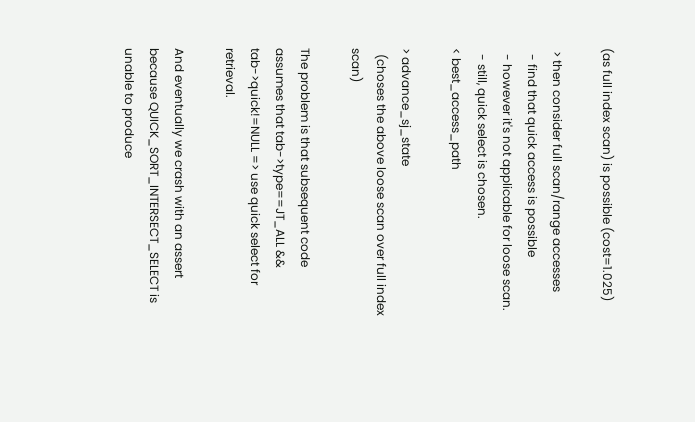(as full index scan) is possible (cost=1.025)

 > then consider full scan/range accesses
  - find that quick access is possible
  - however it's not applicable for loose scan.
  - still, quick select is chosen.
< best_access_path

> advance_sj_state
  (choses the above loose scan over full index scan)

The problem is that subsequent code assumes that tab->type==JT_ALL &&
tab->quick!=NULL => use quick select for retrieval.

And eventually we crash with an assert because QUICK_SORT_INTERSECT_SELECT is
unable to produce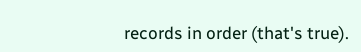records in order (that's true).